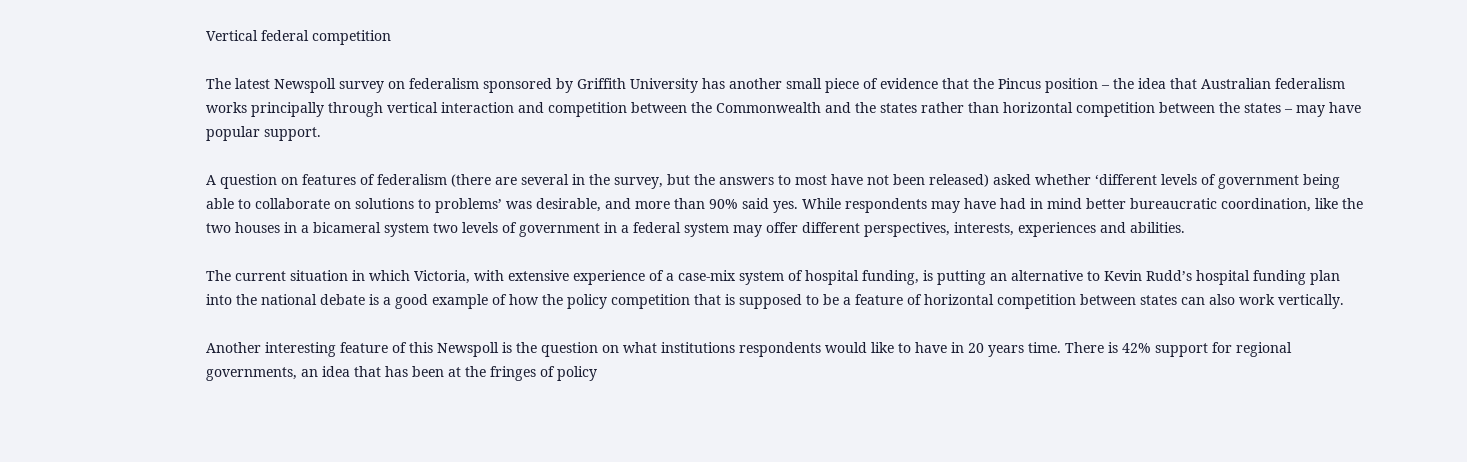Vertical federal competition

The latest Newspoll survey on federalism sponsored by Griffith University has another small piece of evidence that the Pincus position – the idea that Australian federalism works principally through vertical interaction and competition between the Commonwealth and the states rather than horizontal competition between the states – may have popular support.

A question on features of federalism (there are several in the survey, but the answers to most have not been released) asked whether ‘different levels of government being able to collaborate on solutions to problems’ was desirable, and more than 90% said yes. While respondents may have had in mind better bureaucratic coordination, like the two houses in a bicameral system two levels of government in a federal system may offer different perspectives, interests, experiences and abilities.

The current situation in which Victoria, with extensive experience of a case-mix system of hospital funding, is putting an alternative to Kevin Rudd’s hospital funding plan into the national debate is a good example of how the policy competition that is supposed to be a feature of horizontal competition between states can also work vertically.

Another interesting feature of this Newspoll is the question on what institutions respondents would like to have in 20 years time. There is 42% support for regional governments, an idea that has been at the fringes of policy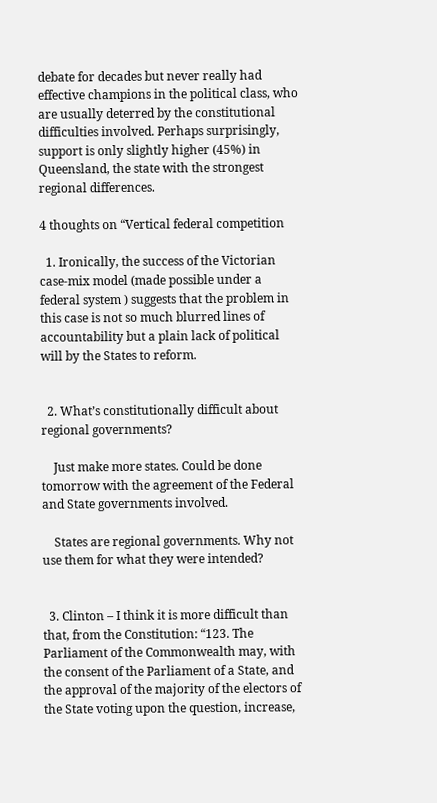debate for decades but never really had effective champions in the political class, who are usually deterred by the constitutional difficulties involved. Perhaps surprisingly, support is only slightly higher (45%) in Queensland, the state with the strongest regional differences.

4 thoughts on “Vertical federal competition

  1. Ironically, the success of the Victorian case-mix model (made possible under a federal system ) suggests that the problem in this case is not so much blurred lines of accountability but a plain lack of political will by the States to reform.


  2. What’s constitutionally difficult about regional governments?

    Just make more states. Could be done tomorrow with the agreement of the Federal and State governments involved.

    States are regional governments. Why not use them for what they were intended?


  3. Clinton – I think it is more difficult than that, from the Constitution: “123. The Parliament of the Commonwealth may, with the consent of the Parliament of a State, and the approval of the majority of the electors of the State voting upon the question, increase,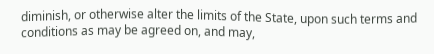diminish, or otherwise alter the limits of the State, upon such terms and conditions as may be agreed on, and may,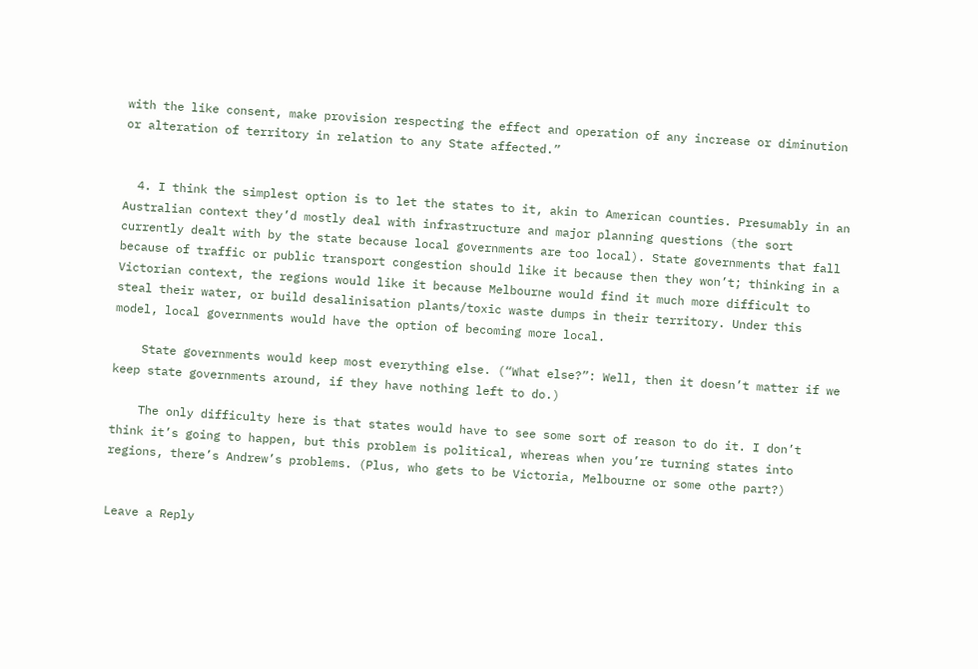with the like consent, make provision respecting the effect and operation of any increase or diminution or alteration of territory in relation to any State affected.”


  4. I think the simplest option is to let the states to it, akin to American counties. Presumably in an Australian context they’d mostly deal with infrastructure and major planning questions (the sort currently dealt with by the state because local governments are too local). State governments that fall because of traffic or public transport congestion should like it because then they won’t; thinking in a Victorian context, the regions would like it because Melbourne would find it much more difficult to steal their water, or build desalinisation plants/toxic waste dumps in their territory. Under this model, local governments would have the option of becoming more local.

    State governments would keep most everything else. (“What else?”: Well, then it doesn’t matter if we keep state governments around, if they have nothing left to do.)

    The only difficulty here is that states would have to see some sort of reason to do it. I don’t think it’s going to happen, but this problem is political, whereas when you’re turning states into regions, there’s Andrew’s problems. (Plus, who gets to be Victoria, Melbourne or some othe part?)


Leave a Reply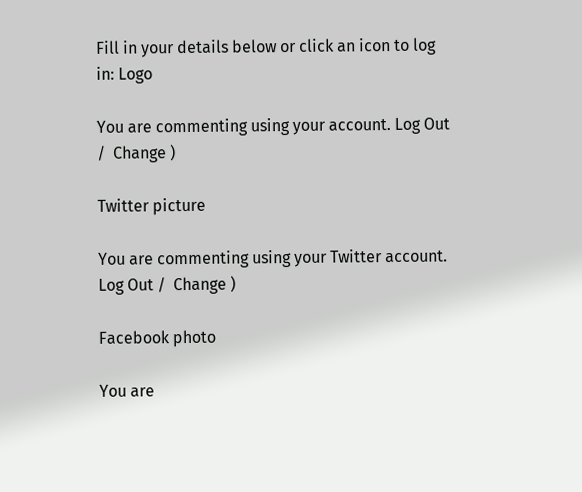Fill in your details below or click an icon to log in: Logo

You are commenting using your account. Log Out /  Change )

Twitter picture

You are commenting using your Twitter account. Log Out /  Change )

Facebook photo

You are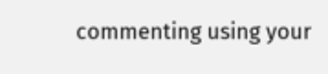commenting using your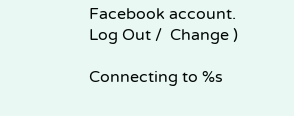Facebook account. Log Out /  Change )

Connecting to %s